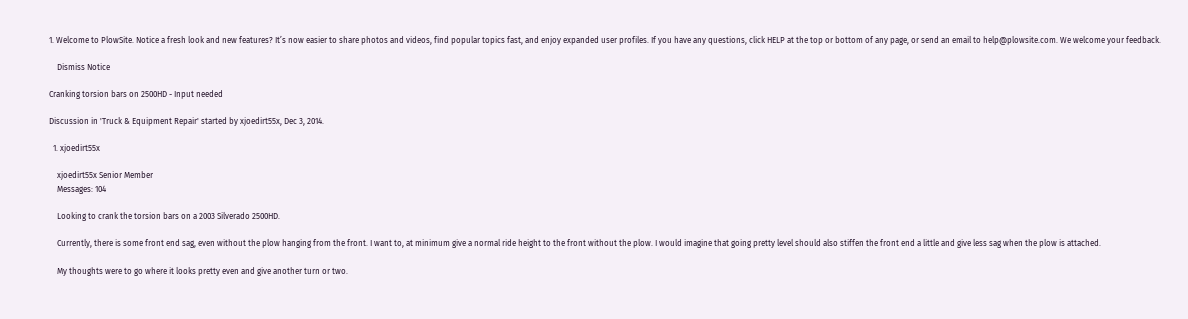1. Welcome to PlowSite. Notice a fresh look and new features? It’s now easier to share photos and videos, find popular topics fast, and enjoy expanded user profiles. If you have any questions, click HELP at the top or bottom of any page, or send an email to help@plowsite.com. We welcome your feedback.

    Dismiss Notice

Cranking torsion bars on 2500HD - Input needed

Discussion in 'Truck & Equipment Repair' started by xjoedirt55x, Dec 3, 2014.

  1. xjoedirt55x

    xjoedirt55x Senior Member
    Messages: 104

    Looking to crank the torsion bars on a 2003 Silverado 2500HD.

    Currently, there is some front end sag, even without the plow hanging from the front. I want to, at minimum give a normal ride height to the front without the plow. I would imagine that going pretty level should also stiffen the front end a little and give less sag when the plow is attached.

    My thoughts were to go where it looks pretty even and give another turn or two.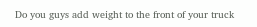Do you guys add weight to the front of your truck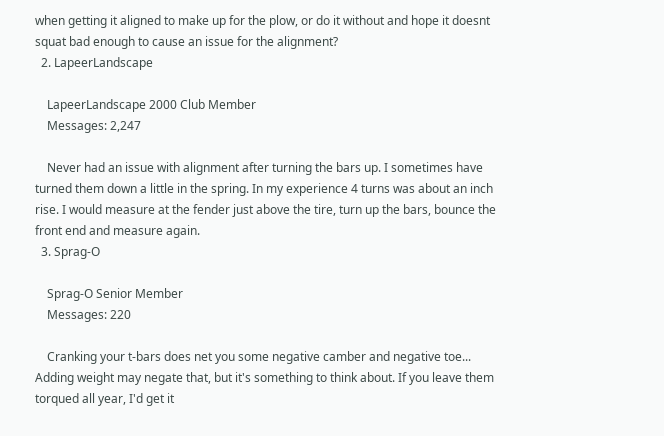when getting it aligned to make up for the plow, or do it without and hope it doesnt squat bad enough to cause an issue for the alignment?
  2. LapeerLandscape

    LapeerLandscape 2000 Club Member
    Messages: 2,247

    Never had an issue with alignment after turning the bars up. I sometimes have turned them down a little in the spring. In my experience 4 turns was about an inch rise. I would measure at the fender just above the tire, turn up the bars, bounce the front end and measure again.
  3. Sprag-O

    Sprag-O Senior Member
    Messages: 220

    Cranking your t-bars does net you some negative camber and negative toe... Adding weight may negate that, but it's something to think about. If you leave them torqued all year, I'd get it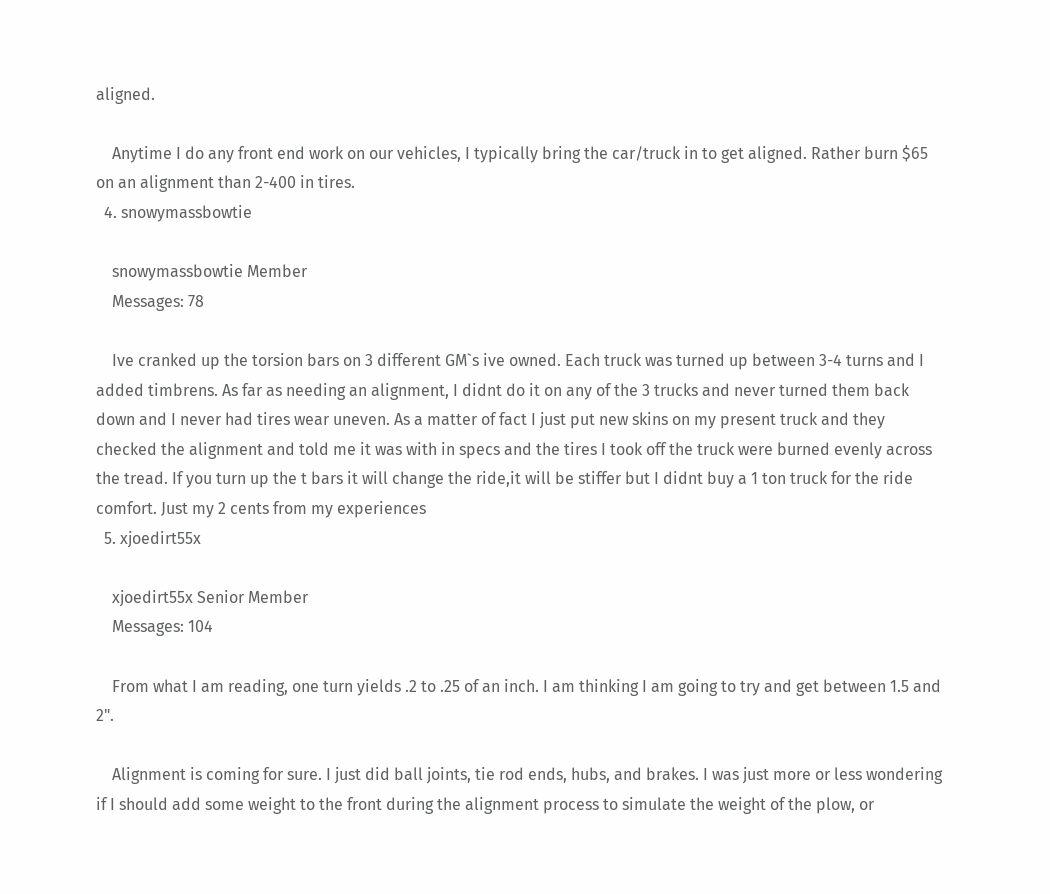aligned.

    Anytime I do any front end work on our vehicles, I typically bring the car/truck in to get aligned. Rather burn $65 on an alignment than 2-400 in tires.
  4. snowymassbowtie

    snowymassbowtie Member
    Messages: 78

    Ive cranked up the torsion bars on 3 different GM`s ive owned. Each truck was turned up between 3-4 turns and I added timbrens. As far as needing an alignment, I didnt do it on any of the 3 trucks and never turned them back down and I never had tires wear uneven. As a matter of fact I just put new skins on my present truck and they checked the alignment and told me it was with in specs and the tires I took off the truck were burned evenly across the tread. If you turn up the t bars it will change the ride,it will be stiffer but I didnt buy a 1 ton truck for the ride comfort. Just my 2 cents from my experiences
  5. xjoedirt55x

    xjoedirt55x Senior Member
    Messages: 104

    From what I am reading, one turn yields .2 to .25 of an inch. I am thinking I am going to try and get between 1.5 and 2".

    Alignment is coming for sure. I just did ball joints, tie rod ends, hubs, and brakes. I was just more or less wondering if I should add some weight to the front during the alignment process to simulate the weight of the plow, or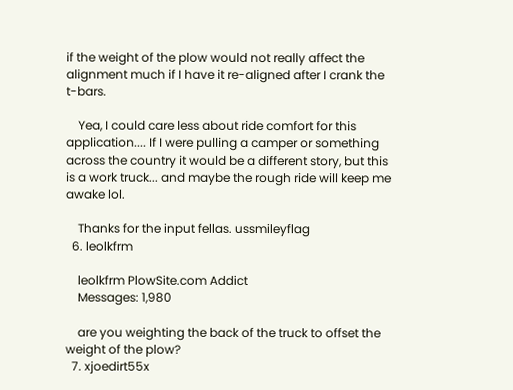if the weight of the plow would not really affect the alignment much if I have it re-aligned after I crank the t-bars.

    Yea, I could care less about ride comfort for this application.... If I were pulling a camper or something across the country it would be a different story, but this is a work truck... and maybe the rough ride will keep me awake lol.

    Thanks for the input fellas. ussmileyflag
  6. leolkfrm

    leolkfrm PlowSite.com Addict
    Messages: 1,980

    are you weighting the back of the truck to offset the weight of the plow?
  7. xjoedirt55x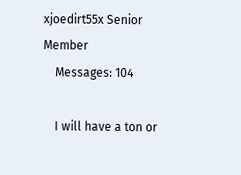xjoedirt55x Senior Member
    Messages: 104

    I will have a ton or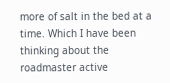more of salt in the bed at a time. Which I have been thinking about the roadmaster active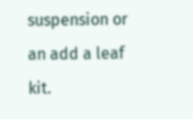suspension or an add a leaf kit.